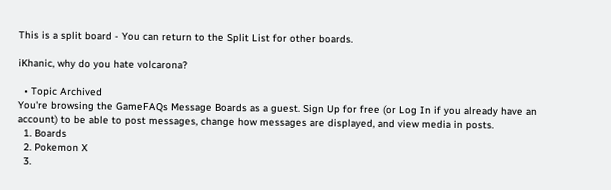This is a split board - You can return to the Split List for other boards.

iKhanic, why do you hate volcarona?

  • Topic Archived
You're browsing the GameFAQs Message Boards as a guest. Sign Up for free (or Log In if you already have an account) to be able to post messages, change how messages are displayed, and view media in posts.
  1. Boards
  2. Pokemon X
  3.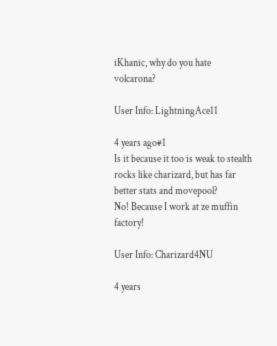iKhanic, why do you hate volcarona?

User Info: LightningAce11

4 years ago#1
Is it because it too is weak to stealth rocks like charizard, but has far better stats and movepool?
No! Because I work at ze muffin factory!

User Info: Charizard4NU

4 years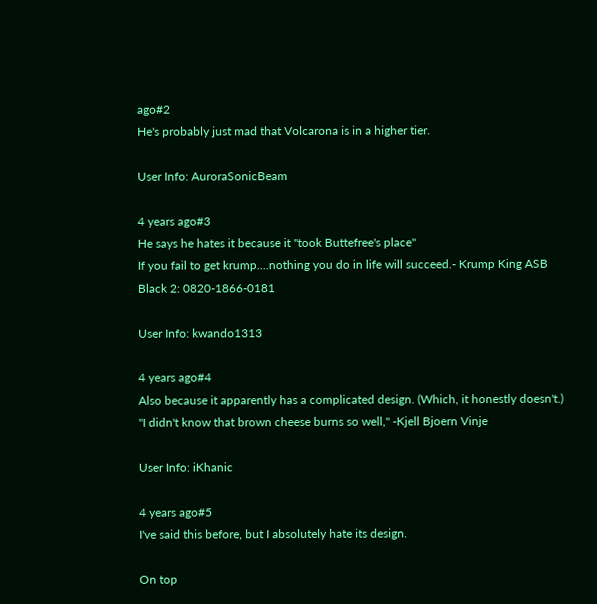ago#2
He's probably just mad that Volcarona is in a higher tier.

User Info: AuroraSonicBeam

4 years ago#3
He says he hates it because it "took Buttefree's place"
If you fail to get krump....nothing you do in life will succeed.- Krump King ASB
Black 2: 0820-1866-0181

User Info: kwando1313

4 years ago#4
Also because it apparently has a complicated design. (Which, it honestly doesn't.)
"I didn't know that brown cheese burns so well," -Kjell Bjoern Vinje

User Info: iKhanic

4 years ago#5
I've said this before, but I absolutely hate its design.

On top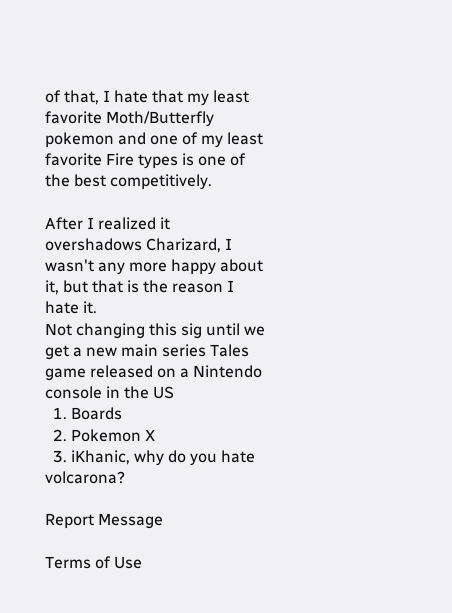of that, I hate that my least favorite Moth/Butterfly pokemon and one of my least favorite Fire types is one of the best competitively.

After I realized it overshadows Charizard, I wasn't any more happy about it, but that is the reason I hate it.
Not changing this sig until we get a new main series Tales game released on a Nintendo console in the US
  1. Boards
  2. Pokemon X
  3. iKhanic, why do you hate volcarona?

Report Message

Terms of Use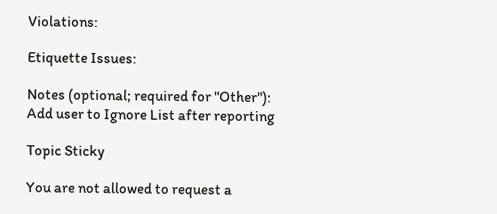Violations:

Etiquette Issues:

Notes (optional; required for "Other"):
Add user to Ignore List after reporting

Topic Sticky

You are not allowed to request a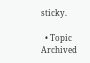sticky.

  • Topic Archived